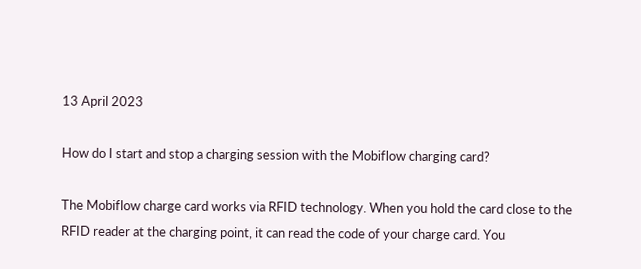13 April 2023

How do I start and stop a charging session with the Mobiflow charging card?

The Mobiflow charge card works via RFID technology. When you hold the card close to the RFID reader at the charging point, it can read the code of your charge card. You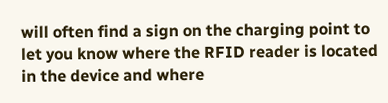will often find a sign on the charging point to let you know where the RFID reader is located in the device and where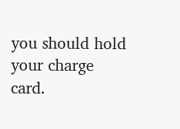you should hold your charge card.